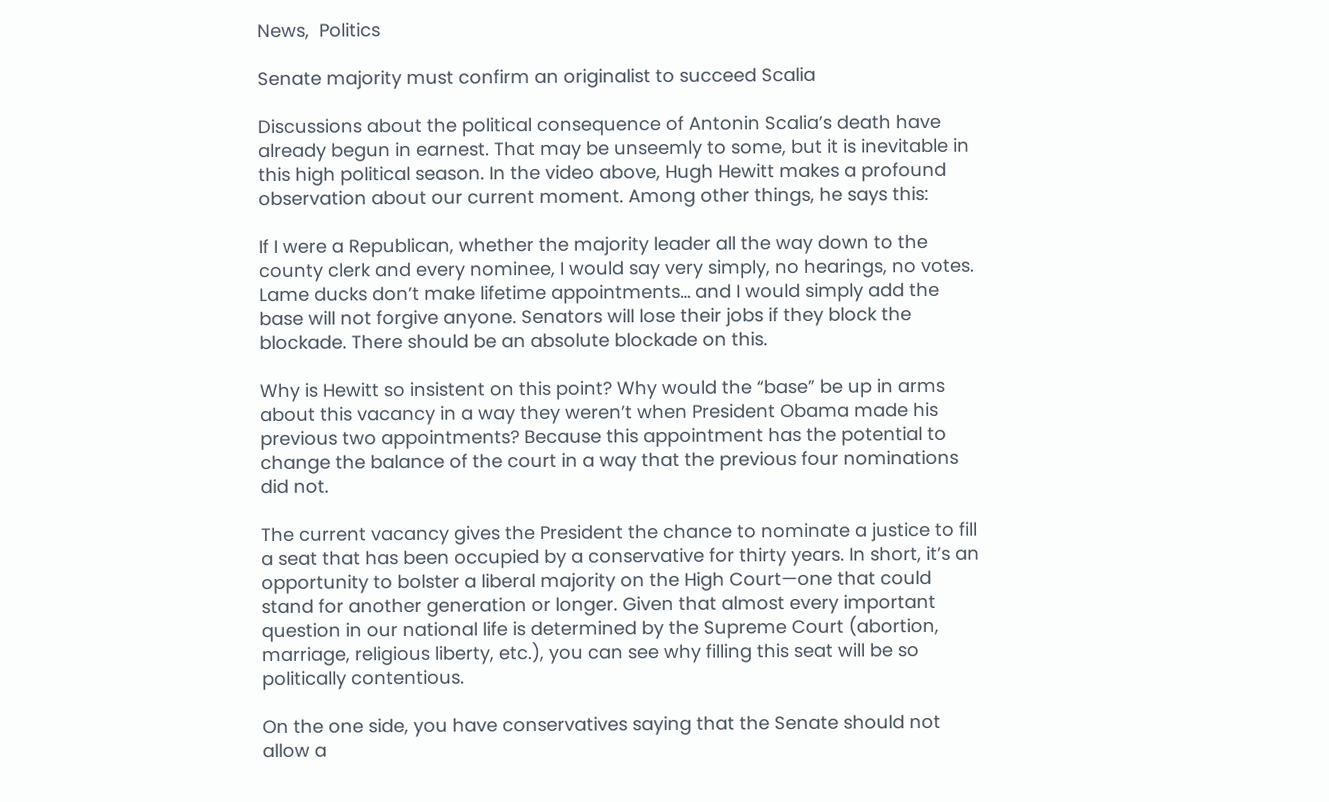News,  Politics

Senate majority must confirm an originalist to succeed Scalia

Discussions about the political consequence of Antonin Scalia’s death have already begun in earnest. That may be unseemly to some, but it is inevitable in this high political season. In the video above, Hugh Hewitt makes a profound observation about our current moment. Among other things, he says this:

If I were a Republican, whether the majority leader all the way down to the county clerk and every nominee, I would say very simply, no hearings, no votes. Lame ducks don’t make lifetime appointments… and I would simply add the base will not forgive anyone. Senators will lose their jobs if they block the blockade. There should be an absolute blockade on this.

Why is Hewitt so insistent on this point? Why would the “base” be up in arms about this vacancy in a way they weren’t when President Obama made his previous two appointments? Because this appointment has the potential to change the balance of the court in a way that the previous four nominations did not.

The current vacancy gives the President the chance to nominate a justice to fill a seat that has been occupied by a conservative for thirty years. In short, it’s an opportunity to bolster a liberal majority on the High Court—one that could stand for another generation or longer. Given that almost every important question in our national life is determined by the Supreme Court (abortion, marriage, religious liberty, etc.), you can see why filling this seat will be so politically contentious.

On the one side, you have conservatives saying that the Senate should not allow a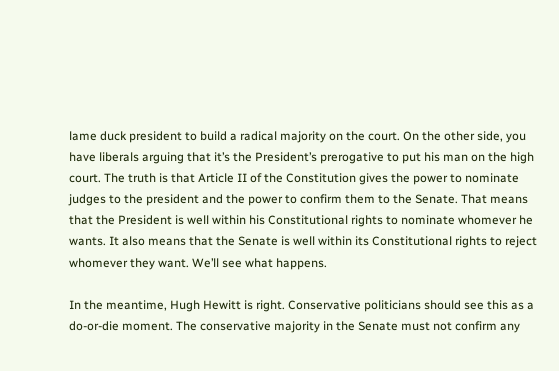lame duck president to build a radical majority on the court. On the other side, you have liberals arguing that it’s the President’s prerogative to put his man on the high court. The truth is that Article II of the Constitution gives the power to nominate judges to the president and the power to confirm them to the Senate. That means that the President is well within his Constitutional rights to nominate whomever he wants. It also means that the Senate is well within its Constitutional rights to reject whomever they want. We’ll see what happens.

In the meantime, Hugh Hewitt is right. Conservative politicians should see this as a do-or-die moment. The conservative majority in the Senate must not confirm any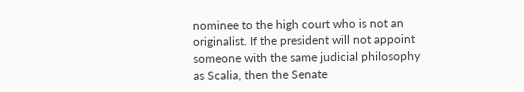nominee to the high court who is not an originalist. If the president will not appoint someone with the same judicial philosophy as Scalia, then the Senate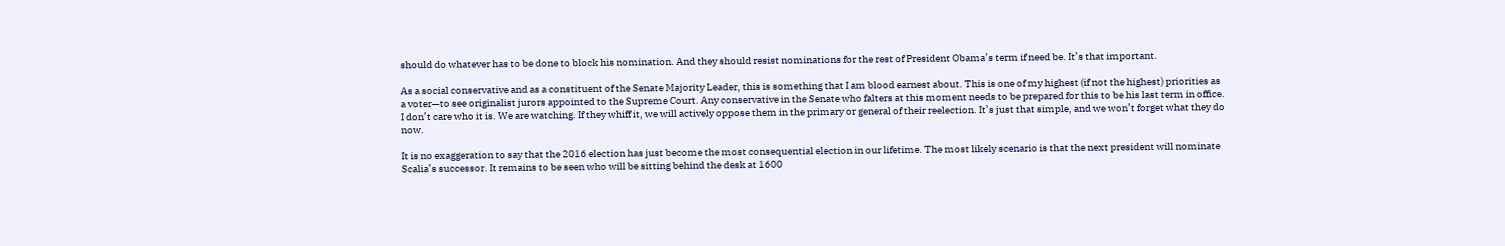should do whatever has to be done to block his nomination. And they should resist nominations for the rest of President Obama’s term if need be. It’s that important.

As a social conservative and as a constituent of the Senate Majority Leader, this is something that I am blood earnest about. This is one of my highest (if not the highest) priorities as a voter—to see originalist jurors appointed to the Supreme Court. Any conservative in the Senate who falters at this moment needs to be prepared for this to be his last term in office. I don’t care who it is. We are watching. If they whiff it, we will actively oppose them in the primary or general of their reelection. It’s just that simple, and we won’t forget what they do now.

It is no exaggeration to say that the 2016 election has just become the most consequential election in our lifetime. The most likely scenario is that the next president will nominate Scalia’s successor. It remains to be seen who will be sitting behind the desk at 1600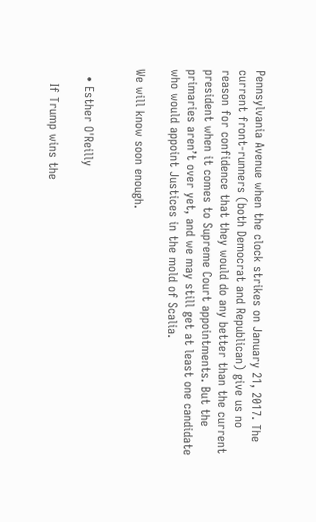Pennsylvania Avenue when the clock strikes on January 21, 2017. The current front-runners (both Democrat and Republican) give us no reason for confidence that they would do any better than the current president when it comes to Supreme Court appointments. But the primaries aren’t over yet, and we may still get at least one candidate who would appoint Justices in the mold of Scalia.

We will know soon enough.


  • Esther O'Reilly

    If Trump wins the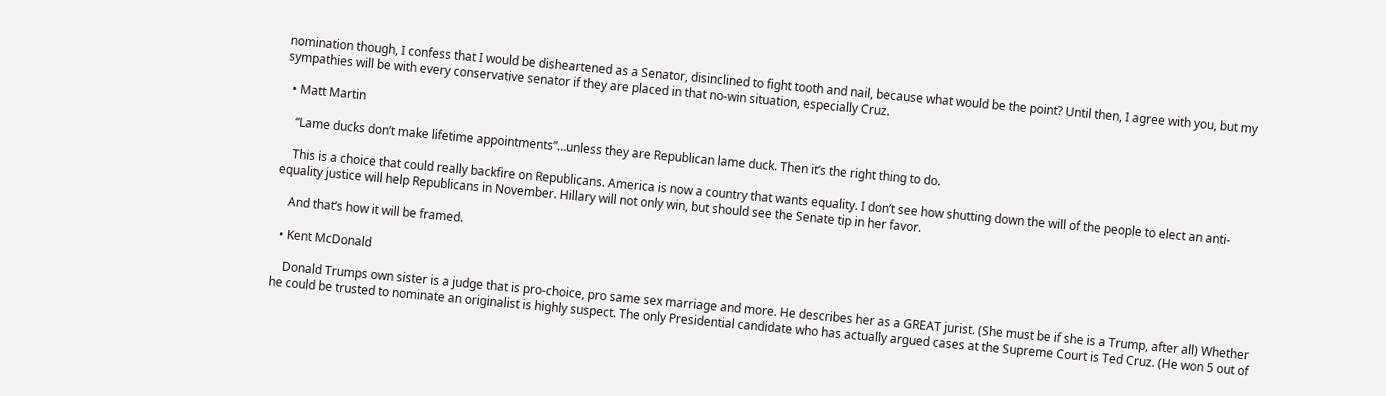nomination though, I confess that I would be disheartened as a Senator, disinclined to fight tooth and nail, because what would be the point? Until then, I agree with you, but my sympathies will be with every conservative senator if they are placed in that no-win situation, especially Cruz.

  • Matt Martin

    “Lame ducks don’t make lifetime appointments”…unless they are Republican lame duck. Then it’s the right thing to do.

    This is a choice that could really backfire on Republicans. America is now a country that wants equality. I don’t see how shutting down the will of the people to elect an anti-equality justice will help Republicans in November. Hillary will not only win, but should see the Senate tip in her favor.

    And that’s how it will be framed.

  • Kent McDonald

    Donald Trumps own sister is a judge that is pro-choice, pro same sex marriage and more. He describes her as a GREAT jurist. (She must be if she is a Trump, after all) Whether he could be trusted to nominate an originalist is highly suspect. The only Presidential candidate who has actually argued cases at the Supreme Court is Ted Cruz. (He won 5 out of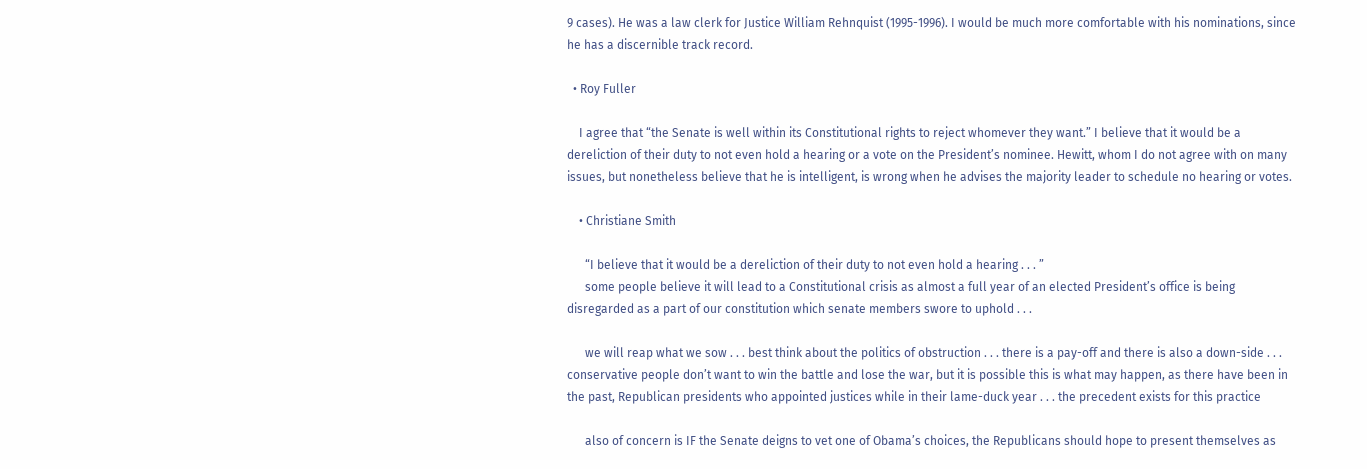9 cases). He was a law clerk for Justice William Rehnquist (1995-1996). I would be much more comfortable with his nominations, since he has a discernible track record.

  • Roy Fuller

    I agree that “the Senate is well within its Constitutional rights to reject whomever they want.” I believe that it would be a dereliction of their duty to not even hold a hearing or a vote on the President’s nominee. Hewitt, whom I do not agree with on many issues, but nonetheless believe that he is intelligent, is wrong when he advises the majority leader to schedule no hearing or votes.

    • Christiane Smith

      “I believe that it would be a dereliction of their duty to not even hold a hearing . . . ”
      some people believe it will lead to a Constitutional crisis as almost a full year of an elected President’s office is being disregarded as a part of our constitution which senate members swore to uphold . . .

      we will reap what we sow . . . best think about the politics of obstruction . . . there is a pay-off and there is also a down-side . . . conservative people don’t want to win the battle and lose the war, but it is possible this is what may happen, as there have been in the past, Republican presidents who appointed justices while in their lame-duck year . . . the precedent exists for this practice

      also of concern is IF the Senate deigns to vet one of Obama’s choices, the Republicans should hope to present themselves as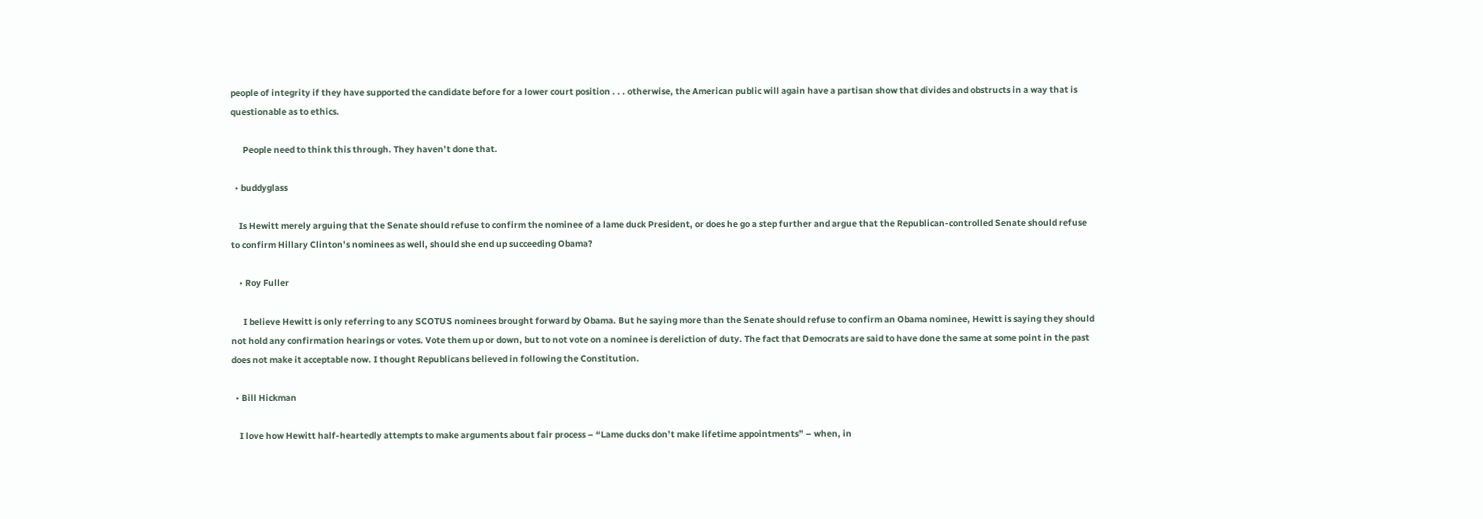people of integrity if they have supported the candidate before for a lower court position . . . otherwise, the American public will again have a partisan show that divides and obstructs in a way that is questionable as to ethics.

      People need to think this through. They haven’t done that.

  • buddyglass

    Is Hewitt merely arguing that the Senate should refuse to confirm the nominee of a lame duck President, or does he go a step further and argue that the Republican-controlled Senate should refuse to confirm Hillary Clinton’s nominees as well, should she end up succeeding Obama?

    • Roy Fuller

      I believe Hewitt is only referring to any SCOTUS nominees brought forward by Obama. But he saying more than the Senate should refuse to confirm an Obama nominee, Hewitt is saying they should not hold any confirmation hearings or votes. Vote them up or down, but to not vote on a nominee is dereliction of duty. The fact that Democrats are said to have done the same at some point in the past does not make it acceptable now. I thought Republicans believed in following the Constitution.

  • Bill Hickman

    I love how Hewitt half-heartedly attempts to make arguments about fair process – “Lame ducks don’t make lifetime appointments” – when, in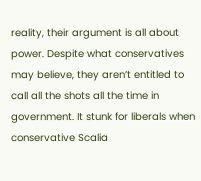reality, their argument is all about power. Despite what conservatives may believe, they aren’t entitled to call all the shots all the time in government. It stunk for liberals when conservative Scalia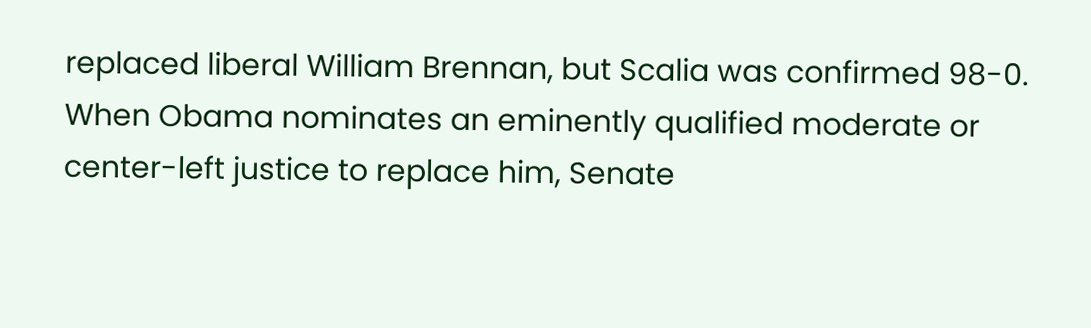replaced liberal William Brennan, but Scalia was confirmed 98-0. When Obama nominates an eminently qualified moderate or center-left justice to replace him, Senate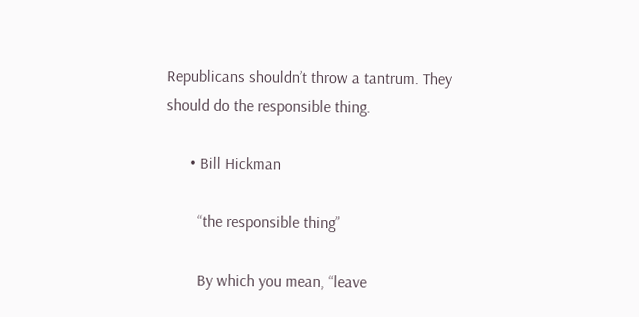Republicans shouldn’t throw a tantrum. They should do the responsible thing.

      • Bill Hickman

        “the responsible thing”

        By which you mean, “leave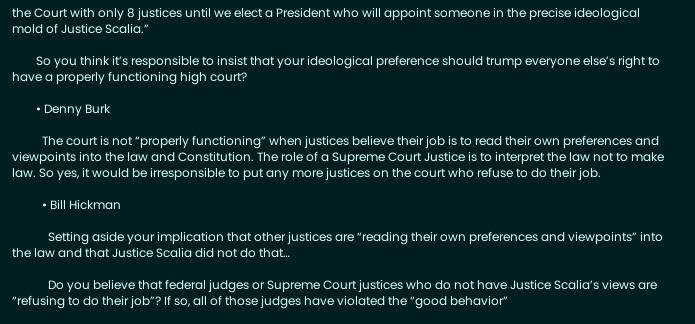the Court with only 8 justices until we elect a President who will appoint someone in the precise ideological mold of Justice Scalia.”

        So you think it’s responsible to insist that your ideological preference should trump everyone else’s right to have a properly functioning high court?

        • Denny Burk

          The court is not “properly functioning” when justices believe their job is to read their own preferences and viewpoints into the law and Constitution. The role of a Supreme Court Justice is to interpret the law not to make law. So yes, it would be irresponsible to put any more justices on the court who refuse to do their job.

          • Bill Hickman

            Setting aside your implication that other justices are “reading their own preferences and viewpoints” into the law and that Justice Scalia did not do that…

            Do you believe that federal judges or Supreme Court justices who do not have Justice Scalia’s views are “refusing to do their job”? If so, all of those judges have violated the “good behavior”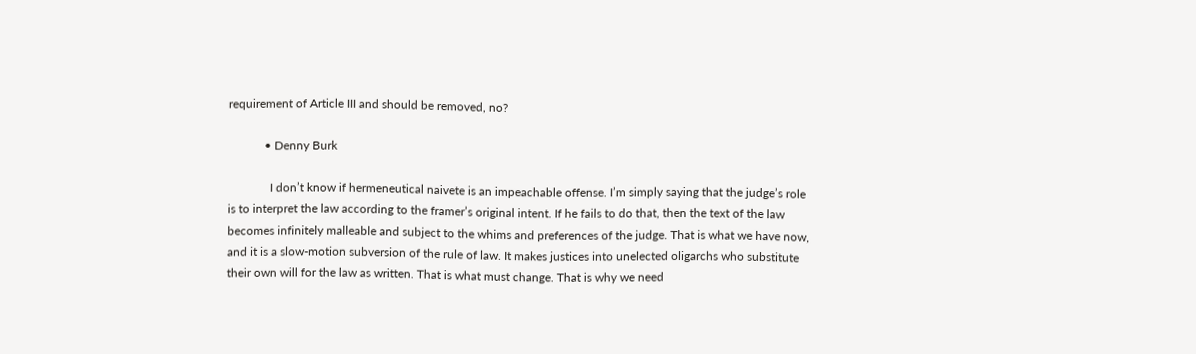requirement of Article III and should be removed, no?

            • Denny Burk

              I don’t know if hermeneutical naivete is an impeachable offense. I’m simply saying that the judge’s role is to interpret the law according to the framer’s original intent. If he fails to do that, then the text of the law becomes infinitely malleable and subject to the whims and preferences of the judge. That is what we have now, and it is a slow-motion subversion of the rule of law. It makes justices into unelected oligarchs who substitute their own will for the law as written. That is what must change. That is why we need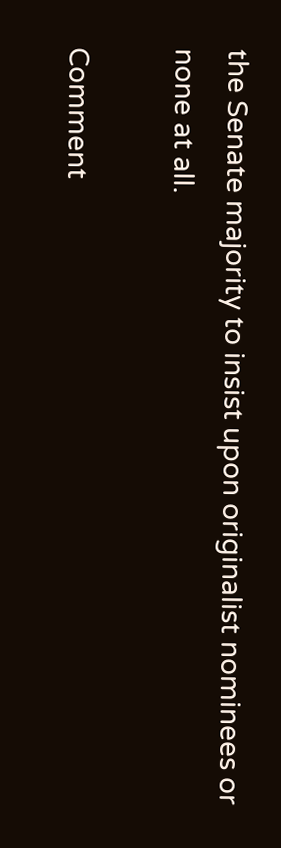the Senate majority to insist upon originalist nominees or none at all.

Comment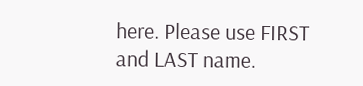here. Please use FIRST and LAST name.